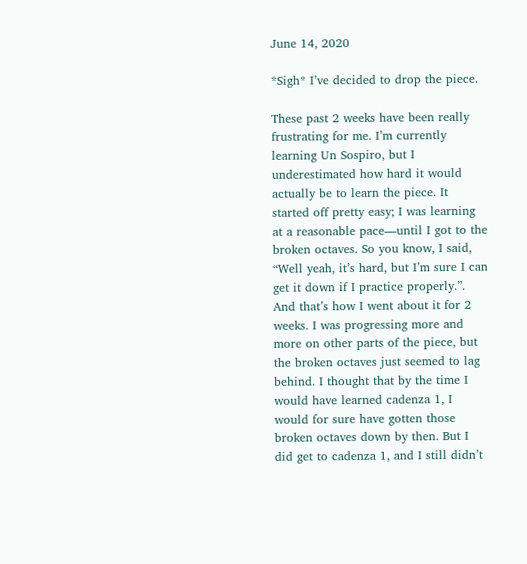June 14, 2020

*Sigh* I’ve decided to drop the piece.

These past 2 weeks have been really frustrating for me. I’m currently learning Un Sospiro, but I underestimated how hard it would actually be to learn the piece. It started off pretty easy; I was learning at a reasonable pace—until I got to the broken octaves. So you know, I said, “Well yeah, it’s hard, but I’m sure I can get it down if I practice properly.”. And that’s how I went about it for 2 weeks. I was progressing more and more on other parts of the piece, but the broken octaves just seemed to lag behind. I thought that by the time I would have learned cadenza 1, I would for sure have gotten those broken octaves down by then. But I did get to cadenza 1, and I still didn’t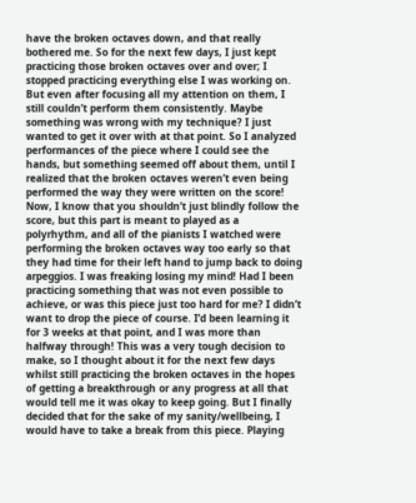have the broken octaves down, and that really bothered me. So for the next few days, I just kept practicing those broken octaves over and over; I stopped practicing everything else I was working on. But even after focusing all my attention on them, I still couldn’t perform them consistently. Maybe something was wrong with my technique? I just wanted to get it over with at that point. So I analyzed performances of the piece where I could see the hands, but something seemed off about them, until I realized that the broken octaves weren’t even being performed the way they were written on the score! Now, I know that you shouldn’t just blindly follow the score, but this part is meant to played as a polyrhythm, and all of the pianists I watched were performing the broken octaves way too early so that they had time for their left hand to jump back to doing arpeggios. I was freaking losing my mind! Had I been practicing something that was not even possible to achieve, or was this piece just too hard for me? I didn’t want to drop the piece of course. I’d been learning it for 3 weeks at that point, and I was more than halfway through! This was a very tough decision to make, so I thought about it for the next few days whilst still practicing the broken octaves in the hopes of getting a breakthrough or any progress at all that would tell me it was okay to keep going. But I finally decided that for the sake of my sanity/wellbeing, I would have to take a break from this piece. Playing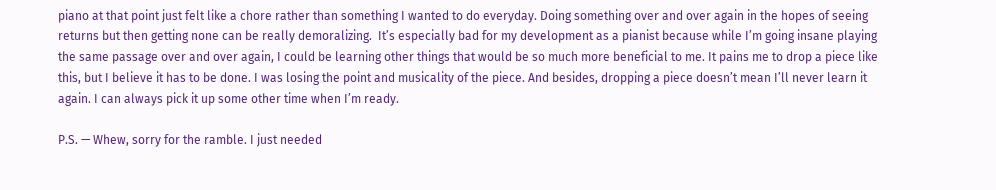piano at that point just felt like a chore rather than something I wanted to do everyday. Doing something over and over again in the hopes of seeing returns but then getting none can be really demoralizing.  It’s especially bad for my development as a pianist because while I’m going insane playing the same passage over and over again, I could be learning other things that would be so much more beneficial to me. It pains me to drop a piece like this, but I believe it has to be done. I was losing the point and musicality of the piece. And besides, dropping a piece doesn’t mean I’ll never learn it again. I can always pick it up some other time when I’m ready.

P.S. — Whew, sorry for the ramble. I just needed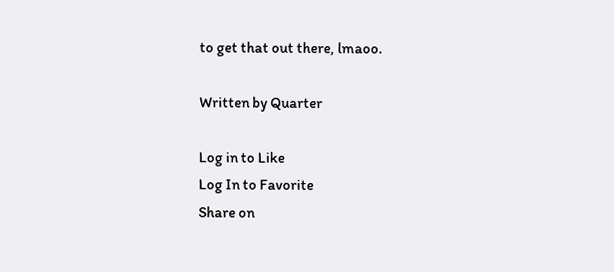to get that out there, lmaoo.

Written by Quarter

Log in to Like
Log In to Favorite
Share on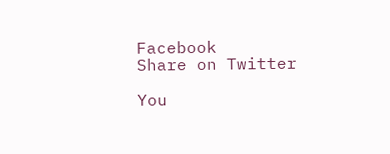Facebook
Share on Twitter

You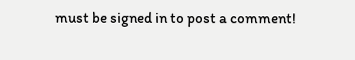must be signed in to post a comment!